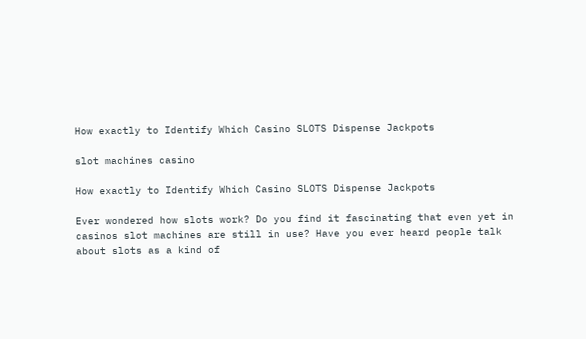How exactly to Identify Which Casino SLOTS Dispense Jackpots

slot machines casino

How exactly to Identify Which Casino SLOTS Dispense Jackpots

Ever wondered how slots work? Do you find it fascinating that even yet in casinos slot machines are still in use? Have you ever heard people talk about slots as a kind of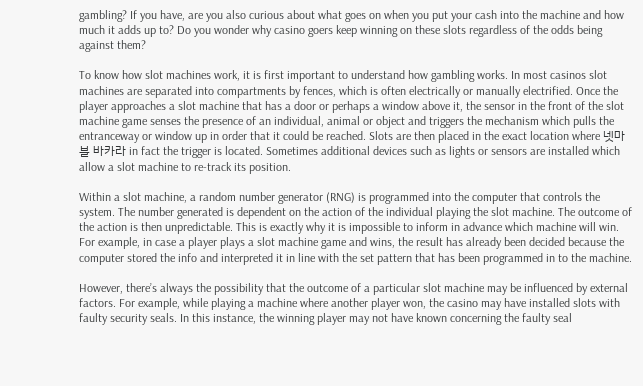gambling? If you have, are you also curious about what goes on when you put your cash into the machine and how much it adds up to? Do you wonder why casino goers keep winning on these slots regardless of the odds being against them?

To know how slot machines work, it is first important to understand how gambling works. In most casinos slot machines are separated into compartments by fences, which is often electrically or manually electrified. Once the player approaches a slot machine that has a door or perhaps a window above it, the sensor in the front of the slot machine game senses the presence of an individual, animal or object and triggers the mechanism which pulls the entranceway or window up in order that it could be reached. Slots are then placed in the exact location where 넷마블 바카라 in fact the trigger is located. Sometimes additional devices such as lights or sensors are installed which allow a slot machine to re-track its position.

Within a slot machine, a random number generator (RNG) is programmed into the computer that controls the system. The number generated is dependent on the action of the individual playing the slot machine. The outcome of the action is then unpredictable. This is exactly why it is impossible to inform in advance which machine will win. For example, in case a player plays a slot machine game and wins, the result has already been decided because the computer stored the info and interpreted it in line with the set pattern that has been programmed in to the machine.

However, there’s always the possibility that the outcome of a particular slot machine may be influenced by external factors. For example, while playing a machine where another player won, the casino may have installed slots with faulty security seals. In this instance, the winning player may not have known concerning the faulty seal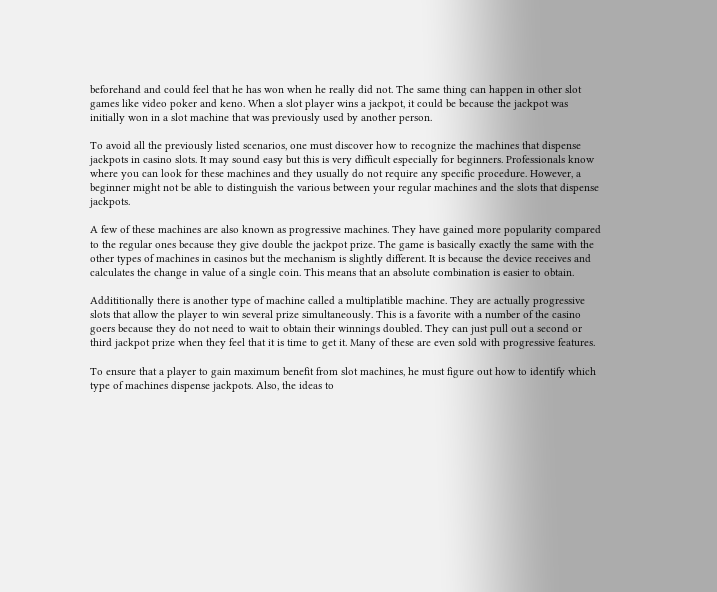beforehand and could feel that he has won when he really did not. The same thing can happen in other slot games like video poker and keno. When a slot player wins a jackpot, it could be because the jackpot was initially won in a slot machine that was previously used by another person.

To avoid all the previously listed scenarios, one must discover how to recognize the machines that dispense jackpots in casino slots. It may sound easy but this is very difficult especially for beginners. Professionals know where you can look for these machines and they usually do not require any specific procedure. However, a beginner might not be able to distinguish the various between your regular machines and the slots that dispense jackpots.

A few of these machines are also known as progressive machines. They have gained more popularity compared to the regular ones because they give double the jackpot prize. The game is basically exactly the same with the other types of machines in casinos but the mechanism is slightly different. It is because the device receives and calculates the change in value of a single coin. This means that an absolute combination is easier to obtain.

Addititionally there is another type of machine called a multiplatible machine. They are actually progressive slots that allow the player to win several prize simultaneously. This is a favorite with a number of the casino goers because they do not need to wait to obtain their winnings doubled. They can just pull out a second or third jackpot prize when they feel that it is time to get it. Many of these are even sold with progressive features.

To ensure that a player to gain maximum benefit from slot machines, he must figure out how to identify which type of machines dispense jackpots. Also, the ideas to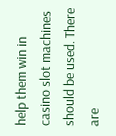help them win in casino slot machines should be used. There are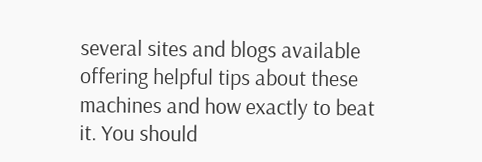several sites and blogs available offering helpful tips about these machines and how exactly to beat it. You should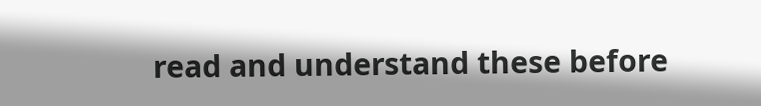read and understand these before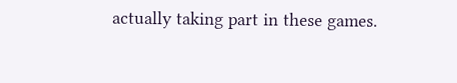actually taking part in these games.